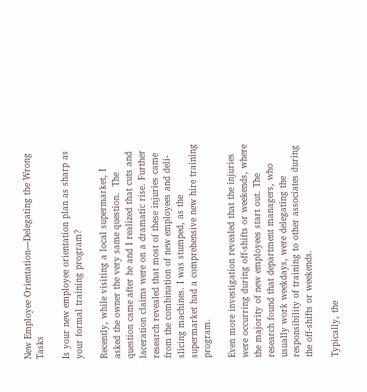New Employee Orientation—Delegating the Wrong Tasks

Is your new employee orientation plan as sharp as your formal training program?

Recently, while visiting a local supermarket, I asked the owner the very same question.  The question came after he and I realized that cuts and laceration claims were on a dramatic rise. Further research revealed that most of these injuries came from the combination of new employees and deli-slicing machines. I was stumped, as the supermarket had a comprehensive new hire training program.

Even more investigation revealed that the injuries were occurring during off-shifts or weekends, where the majority of new employees start out. The research found that department managers, who usually work weekdays, were delegating the responsibility of training to other associates during the off-shifts or weekends.

Typically, the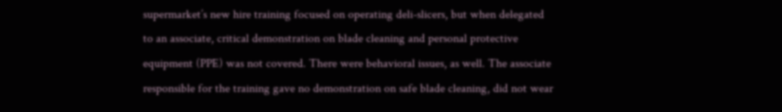supermarket’s new hire training focused on operating deli-slicers, but when delegated to an associate, critical demonstration on blade cleaning and personal protective equipment (PPE) was not covered. There were behavioral issues, as well. The associate responsible for the training gave no demonstration on safe blade cleaning, did not wear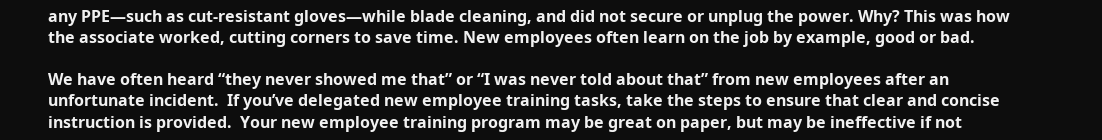any PPE—such as cut-resistant gloves—while blade cleaning, and did not secure or unplug the power. Why? This was how the associate worked, cutting corners to save time. New employees often learn on the job by example, good or bad.

We have often heard “they never showed me that” or “I was never told about that” from new employees after an unfortunate incident.  If you’ve delegated new employee training tasks, take the steps to ensure that clear and concise instruction is provided.  Your new employee training program may be great on paper, but may be ineffective if not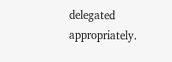delegated appropriately.